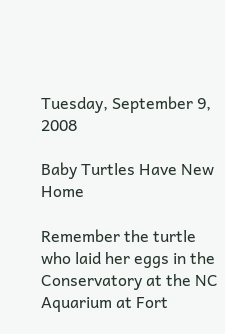Tuesday, September 9, 2008

Baby Turtles Have New Home

Remember the turtle who laid her eggs in the Conservatory at the NC Aquarium at Fort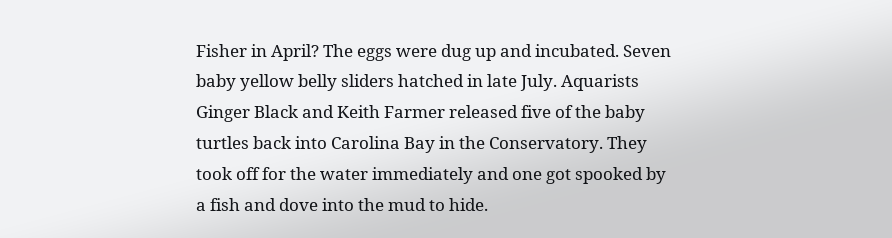Fisher in April? The eggs were dug up and incubated. Seven baby yellow belly sliders hatched in late July. Aquarists Ginger Black and Keith Farmer released five of the baby turtles back into Carolina Bay in the Conservatory. They took off for the water immediately and one got spooked by a fish and dove into the mud to hide.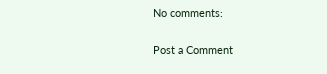No comments:

Post a Comment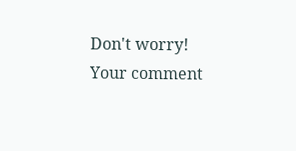Don't worry! Your comment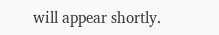will appear shortly.